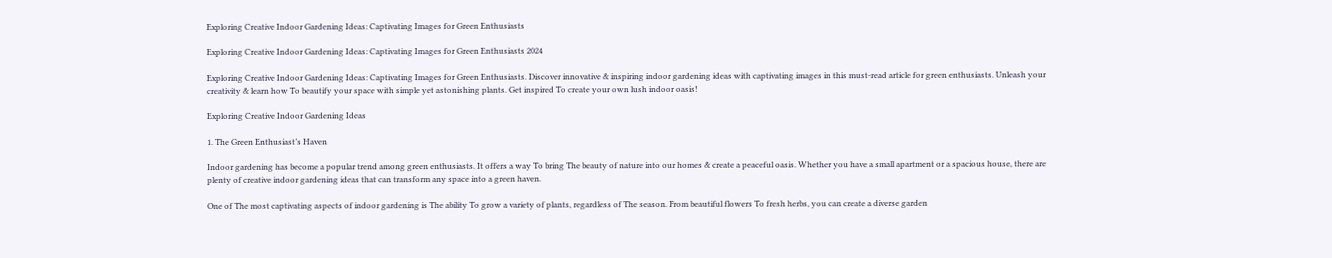Exploring Creative Indoor Gardening Ideas: Captivating Images for Green Enthusiasts

Exploring Creative Indoor Gardening Ideas: Captivating Images for Green Enthusiasts 2024

Exploring Creative Indoor Gardening Ideas: Captivating Images for Green Enthusiasts. Discover innovative & inspiring indoor gardening ideas with captivating images in this must-read article for green enthusiasts. Unleash your creativity & learn how To beautify your space with simple yet astonishing plants. Get inspired To create your own lush indoor oasis!

Exploring Creative Indoor Gardening Ideas

1. The Green Enthusiast’s Haven

Indoor gardening has become a popular trend among green enthusiasts. It offers a way To bring The beauty of nature into our homes & create a peaceful oasis. Whether you have a small apartment or a spacious house, there are plenty of creative indoor gardening ideas that can transform any space into a green haven.

One of The most captivating aspects of indoor gardening is The ability To grow a variety of plants, regardless of The season. From beautiful flowers To fresh herbs, you can create a diverse garden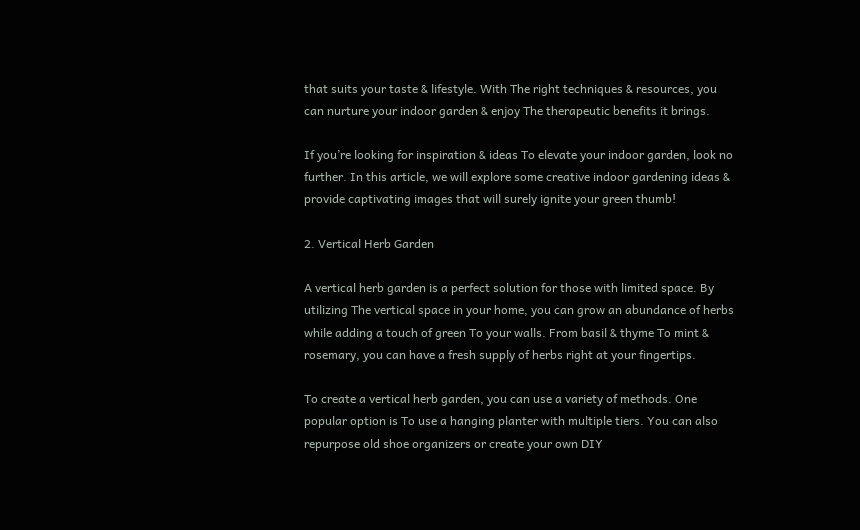that suits your taste & lifestyle. With The right techniques & resources, you can nurture your indoor garden & enjoy The therapeutic benefits it brings.

If you’re looking for inspiration & ideas To elevate your indoor garden, look no further. In this article, we will explore some creative indoor gardening ideas & provide captivating images that will surely ignite your green thumb!

2. Vertical Herb Garden

A vertical herb garden is a perfect solution for those with limited space. By utilizing The vertical space in your home, you can grow an abundance of herbs while adding a touch of green To your walls. From basil & thyme To mint & rosemary, you can have a fresh supply of herbs right at your fingertips.

To create a vertical herb garden, you can use a variety of methods. One popular option is To use a hanging planter with multiple tiers. You can also repurpose old shoe organizers or create your own DIY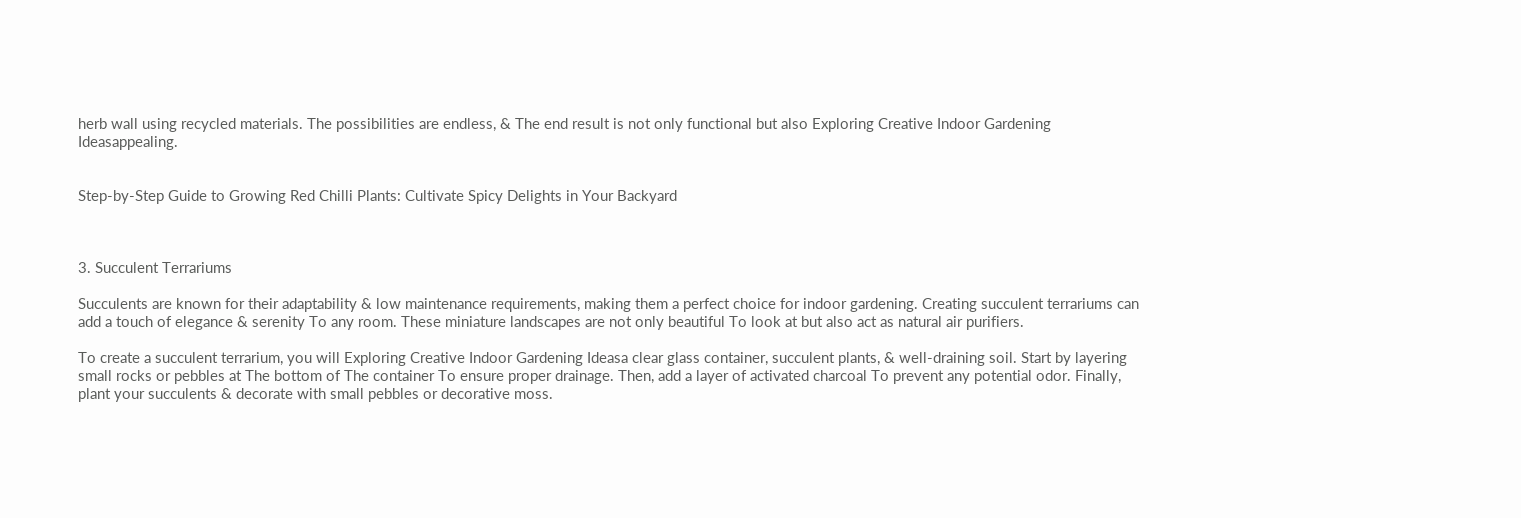herb wall using recycled materials. The possibilities are endless, & The end result is not only functional but also Exploring Creative Indoor Gardening Ideasappealing.


Step-by-Step Guide to Growing Red Chilli Plants: Cultivate Spicy Delights in Your Backyard



3. Succulent Terrariums

Succulents are known for their adaptability & low maintenance requirements, making them a perfect choice for indoor gardening. Creating succulent terrariums can add a touch of elegance & serenity To any room. These miniature landscapes are not only beautiful To look at but also act as natural air purifiers.

To create a succulent terrarium, you will Exploring Creative Indoor Gardening Ideasa clear glass container, succulent plants, & well-draining soil. Start by layering small rocks or pebbles at The bottom of The container To ensure proper drainage. Then, add a layer of activated charcoal To prevent any potential odor. Finally, plant your succulents & decorate with small pebbles or decorative moss.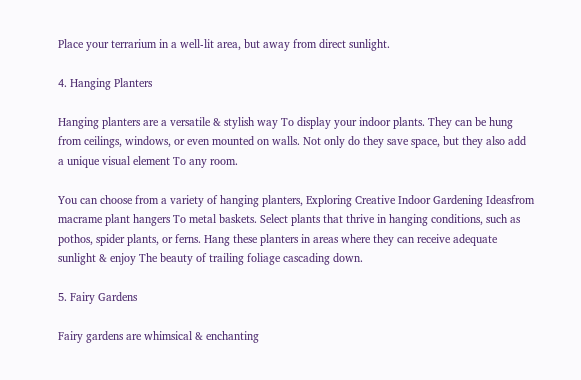Place your terrarium in a well-lit area, but away from direct sunlight.

4. Hanging Planters

Hanging planters are a versatile & stylish way To display your indoor plants. They can be hung from ceilings, windows, or even mounted on walls. Not only do they save space, but they also add a unique visual element To any room.

You can choose from a variety of hanging planters, Exploring Creative Indoor Gardening Ideasfrom macrame plant hangers To metal baskets. Select plants that thrive in hanging conditions, such as pothos, spider plants, or ferns. Hang these planters in areas where they can receive adequate sunlight & enjoy The beauty of trailing foliage cascading down.

5. Fairy Gardens

Fairy gardens are whimsical & enchanting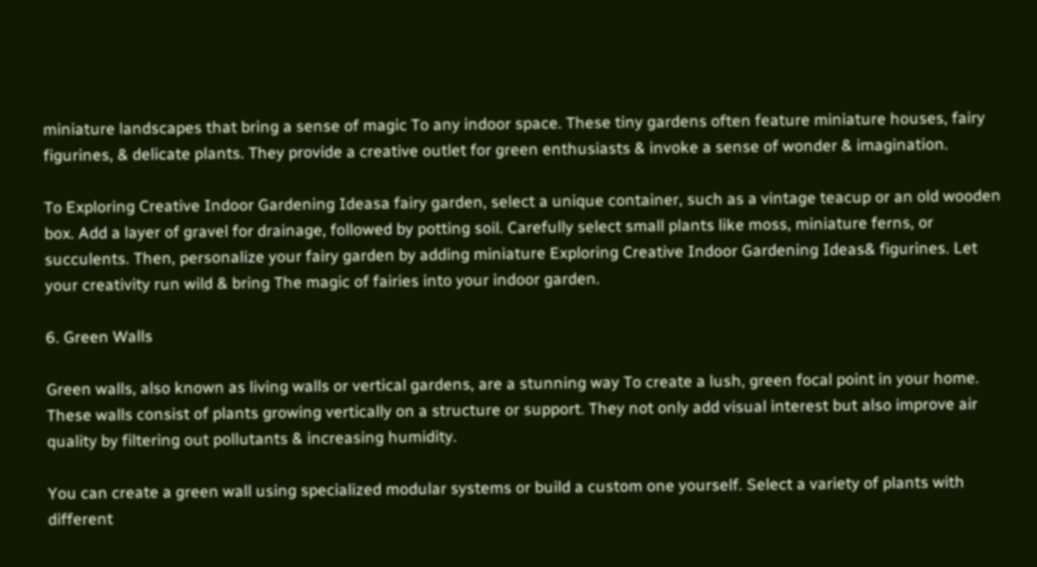miniature landscapes that bring a sense of magic To any indoor space. These tiny gardens often feature miniature houses, fairy figurines, & delicate plants. They provide a creative outlet for green enthusiasts & invoke a sense of wonder & imagination.

To Exploring Creative Indoor Gardening Ideasa fairy garden, select a unique container, such as a vintage teacup or an old wooden box. Add a layer of gravel for drainage, followed by potting soil. Carefully select small plants like moss, miniature ferns, or succulents. Then, personalize your fairy garden by adding miniature Exploring Creative Indoor Gardening Ideas& figurines. Let your creativity run wild & bring The magic of fairies into your indoor garden.

6. Green Walls

Green walls, also known as living walls or vertical gardens, are a stunning way To create a lush, green focal point in your home. These walls consist of plants growing vertically on a structure or support. They not only add visual interest but also improve air quality by filtering out pollutants & increasing humidity.

You can create a green wall using specialized modular systems or build a custom one yourself. Select a variety of plants with different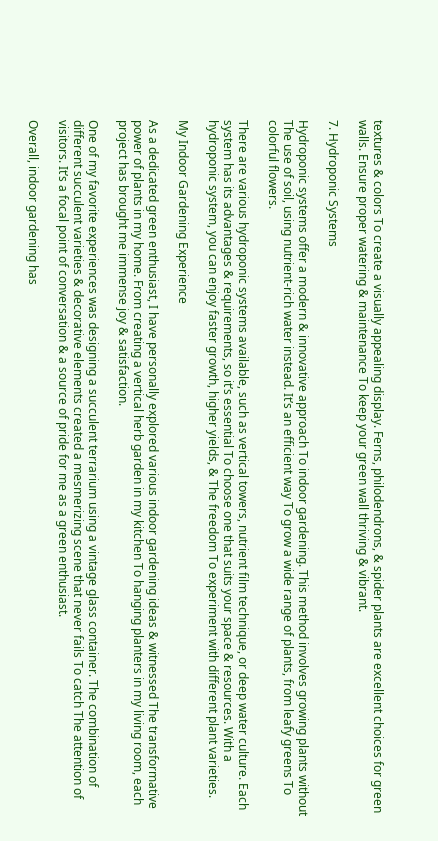textures & colors To create a visually appealing display. Ferns, philodendrons, & spider plants are excellent choices for green walls. Ensure proper watering & maintenance To keep your green wall thriving & vibrant.

7. Hydroponic Systems

Hydroponic systems offer a modern & innovative approach To indoor gardening. This method involves growing plants without The use of soil, using nutrient-rich water instead. It’s an efficient way To grow a wide range of plants, from leafy greens To colorful flowers.

There are various hydroponic systems available, such as vertical towers, nutrient film technique, or deep water culture. Each system has its advantages & requirements, so it’s essential To choose one that suits your space & resources. With a hydroponic system, you can enjoy faster growth, higher yields, & The freedom To experiment with different plant varieties.

My Indoor Gardening Experience

As a dedicated green enthusiast, I have personally explored various indoor gardening ideas & witnessed The transformative power of plants in my home. From creating a vertical herb garden in my kitchen To hanging planters in my living room, each project has brought me immense joy & satisfaction.

One of my favorite experiences was designing a succulent terrarium using a vintage glass container. The combination of different succulent varieties & decorative elements created a mesmerizing scene that never fails To catch The attention of visitors. It’s a focal point of conversation & a source of pride for me as a green enthusiast.

Overall, indoor gardening has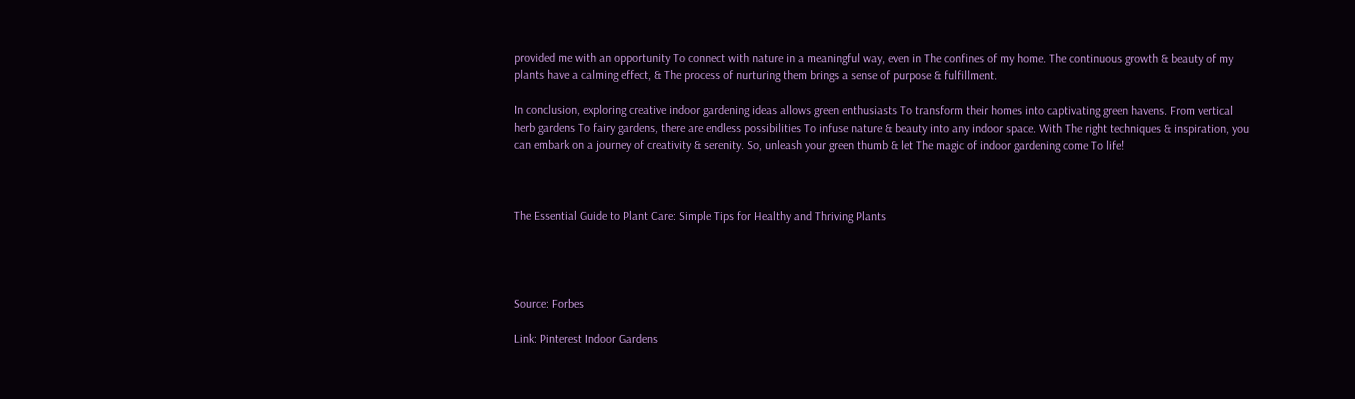provided me with an opportunity To connect with nature in a meaningful way, even in The confines of my home. The continuous growth & beauty of my plants have a calming effect, & The process of nurturing them brings a sense of purpose & fulfillment.

In conclusion, exploring creative indoor gardening ideas allows green enthusiasts To transform their homes into captivating green havens. From vertical herb gardens To fairy gardens, there are endless possibilities To infuse nature & beauty into any indoor space. With The right techniques & inspiration, you can embark on a journey of creativity & serenity. So, unleash your green thumb & let The magic of indoor gardening come To life!



The Essential Guide to Plant Care: Simple Tips for Healthy and Thriving Plants




Source: Forbes

Link: Pinterest Indoor Gardens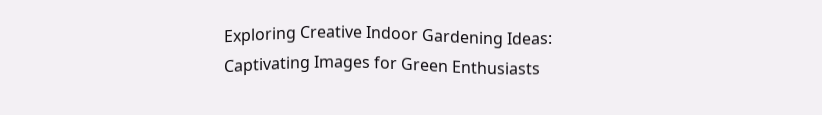Exploring Creative Indoor Gardening Ideas: Captivating Images for Green Enthusiasts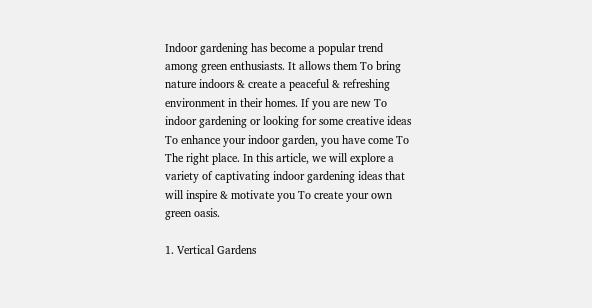Indoor gardening has become a popular trend among green enthusiasts. It allows them To bring nature indoors & create a peaceful & refreshing environment in their homes. If you are new To indoor gardening or looking for some creative ideas To enhance your indoor garden, you have come To The right place. In this article, we will explore a variety of captivating indoor gardening ideas that will inspire & motivate you To create your own green oasis.

1. Vertical Gardens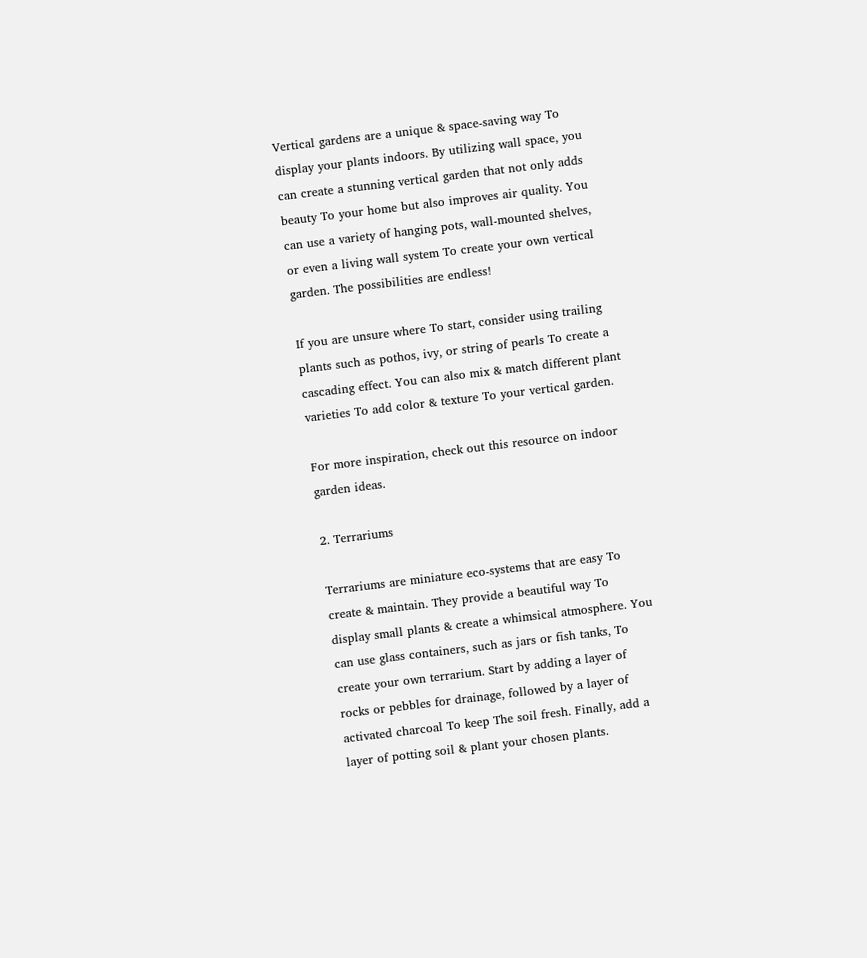Vertical gardens are a unique & space-saving way To display your plants indoors. By utilizing wall space, you can create a stunning vertical garden that not only adds beauty To your home but also improves air quality. You can use a variety of hanging pots, wall-mounted shelves, or even a living wall system To create your own vertical garden. The possibilities are endless!

If you are unsure where To start, consider using trailing plants such as pothos, ivy, or string of pearls To create a cascading effect. You can also mix & match different plant varieties To add color & texture To your vertical garden.

For more inspiration, check out this resource on indoor garden ideas.

2. Terrariums

Terrariums are miniature eco-systems that are easy To create & maintain. They provide a beautiful way To display small plants & create a whimsical atmosphere. You can use glass containers, such as jars or fish tanks, To create your own terrarium. Start by adding a layer of rocks or pebbles for drainage, followed by a layer of activated charcoal To keep The soil fresh. Finally, add a layer of potting soil & plant your chosen plants.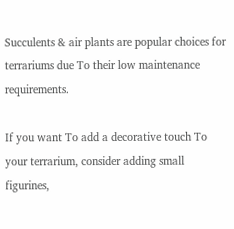Succulents & air plants are popular choices for terrariums due To their low maintenance requirements.

If you want To add a decorative touch To your terrarium, consider adding small figurines,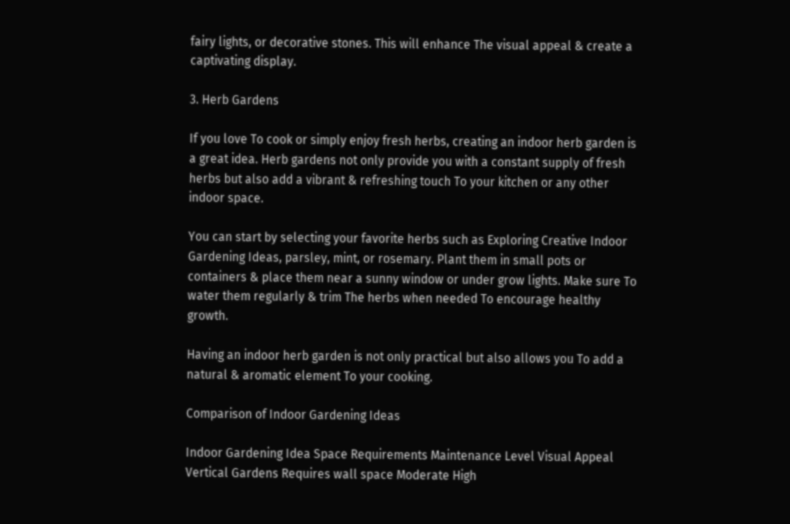fairy lights, or decorative stones. This will enhance The visual appeal & create a captivating display.

3. Herb Gardens

If you love To cook or simply enjoy fresh herbs, creating an indoor herb garden is a great idea. Herb gardens not only provide you with a constant supply of fresh herbs but also add a vibrant & refreshing touch To your kitchen or any other indoor space.

You can start by selecting your favorite herbs such as Exploring Creative Indoor Gardening Ideas, parsley, mint, or rosemary. Plant them in small pots or containers & place them near a sunny window or under grow lights. Make sure To water them regularly & trim The herbs when needed To encourage healthy growth.

Having an indoor herb garden is not only practical but also allows you To add a natural & aromatic element To your cooking.

Comparison of Indoor Gardening Ideas

Indoor Gardening Idea Space Requirements Maintenance Level Visual Appeal
Vertical Gardens Requires wall space Moderate High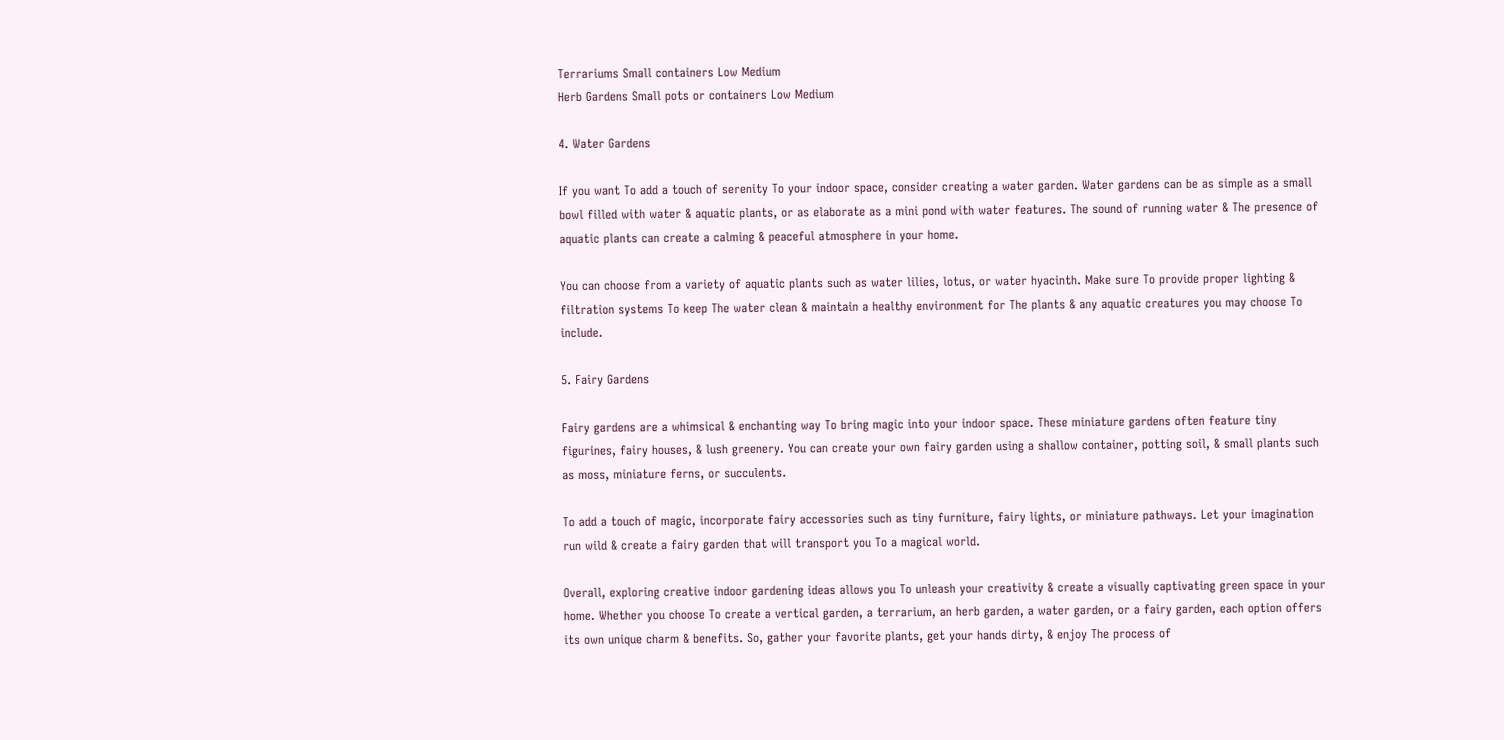Terrariums Small containers Low Medium
Herb Gardens Small pots or containers Low Medium

4. Water Gardens

If you want To add a touch of serenity To your indoor space, consider creating a water garden. Water gardens can be as simple as a small bowl filled with water & aquatic plants, or as elaborate as a mini pond with water features. The sound of running water & The presence of aquatic plants can create a calming & peaceful atmosphere in your home.

You can choose from a variety of aquatic plants such as water lilies, lotus, or water hyacinth. Make sure To provide proper lighting & filtration systems To keep The water clean & maintain a healthy environment for The plants & any aquatic creatures you may choose To include.

5. Fairy Gardens

Fairy gardens are a whimsical & enchanting way To bring magic into your indoor space. These miniature gardens often feature tiny figurines, fairy houses, & lush greenery. You can create your own fairy garden using a shallow container, potting soil, & small plants such as moss, miniature ferns, or succulents.

To add a touch of magic, incorporate fairy accessories such as tiny furniture, fairy lights, or miniature pathways. Let your imagination run wild & create a fairy garden that will transport you To a magical world.

Overall, exploring creative indoor gardening ideas allows you To unleash your creativity & create a visually captivating green space in your home. Whether you choose To create a vertical garden, a terrarium, an herb garden, a water garden, or a fairy garden, each option offers its own unique charm & benefits. So, gather your favorite plants, get your hands dirty, & enjoy The process of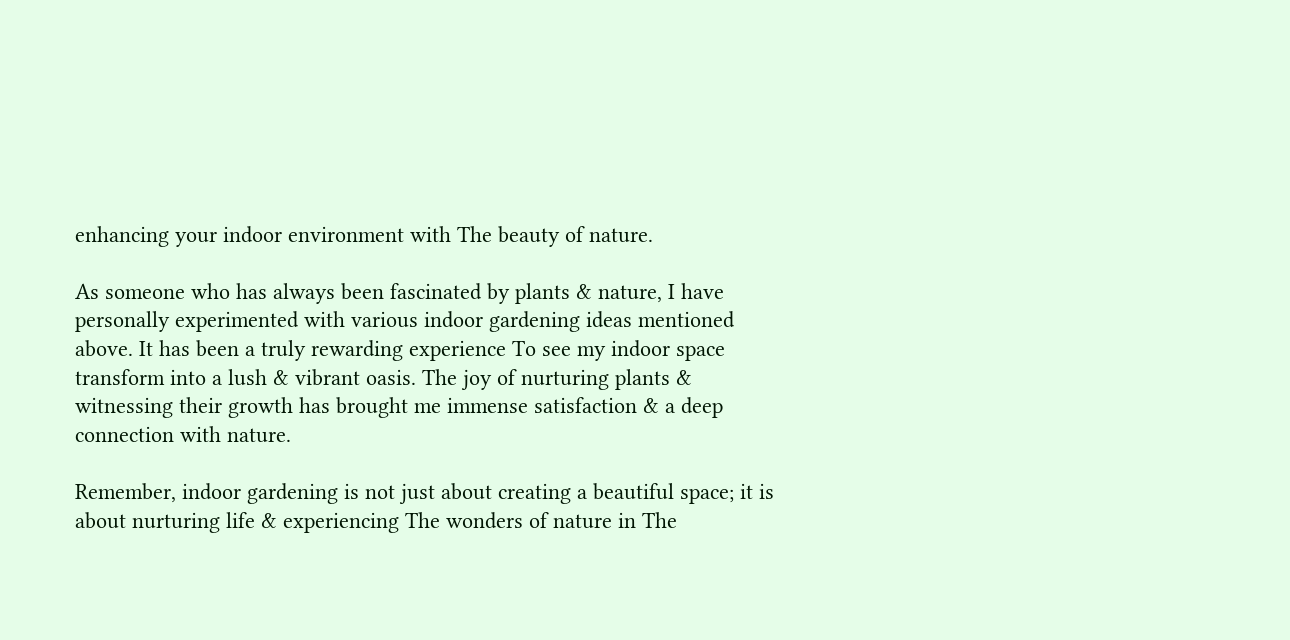enhancing your indoor environment with The beauty of nature.

As someone who has always been fascinated by plants & nature, I have personally experimented with various indoor gardening ideas mentioned above. It has been a truly rewarding experience To see my indoor space transform into a lush & vibrant oasis. The joy of nurturing plants & witnessing their growth has brought me immense satisfaction & a deep connection with nature.

Remember, indoor gardening is not just about creating a beautiful space; it is about nurturing life & experiencing The wonders of nature in The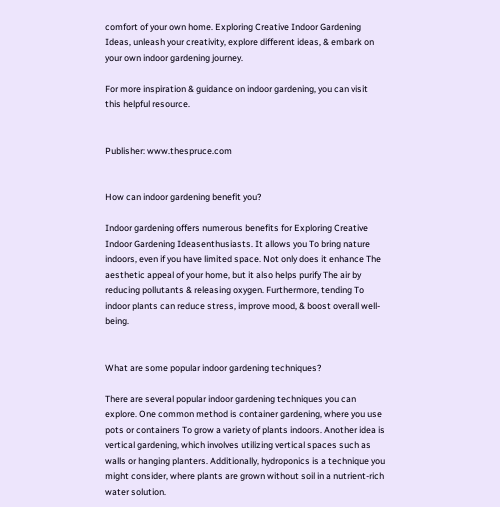comfort of your own home. Exploring Creative Indoor Gardening Ideas, unleash your creativity, explore different ideas, & embark on your own indoor gardening journey.

For more inspiration & guidance on indoor gardening, you can visit this helpful resource.


Publisher: www.thespruce.com


How can indoor gardening benefit you?

Indoor gardening offers numerous benefits for Exploring Creative Indoor Gardening Ideasenthusiasts. It allows you To bring nature indoors, even if you have limited space. Not only does it enhance The aesthetic appeal of your home, but it also helps purify The air by reducing pollutants & releasing oxygen. Furthermore, tending To indoor plants can reduce stress, improve mood, & boost overall well-being.


What are some popular indoor gardening techniques?

There are several popular indoor gardening techniques you can explore. One common method is container gardening, where you use pots or containers To grow a variety of plants indoors. Another idea is vertical gardening, which involves utilizing vertical spaces such as walls or hanging planters. Additionally, hydroponics is a technique you might consider, where plants are grown without soil in a nutrient-rich water solution.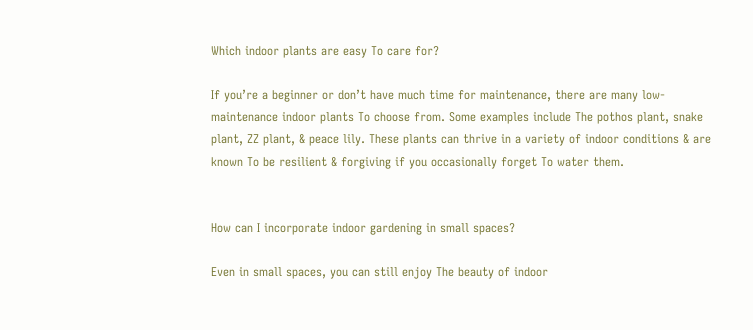Which indoor plants are easy To care for?

If you’re a beginner or don’t have much time for maintenance, there are many low-maintenance indoor plants To choose from. Some examples include The pothos plant, snake plant, ZZ plant, & peace lily. These plants can thrive in a variety of indoor conditions & are known To be resilient & forgiving if you occasionally forget To water them.


How can I incorporate indoor gardening in small spaces?

Even in small spaces, you can still enjoy The beauty of indoor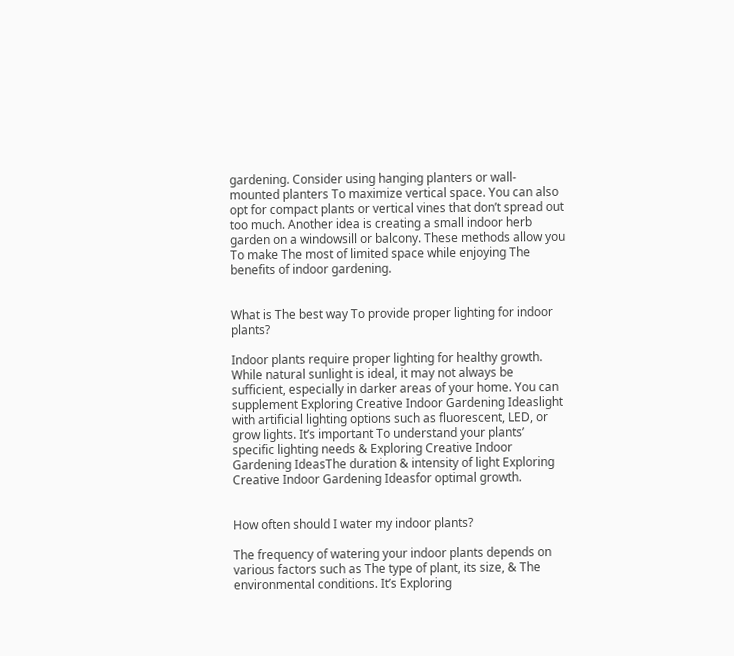gardening. Consider using hanging planters or wall-mounted planters To maximize vertical space. You can also opt for compact plants or vertical vines that don’t spread out too much. Another idea is creating a small indoor herb garden on a windowsill or balcony. These methods allow you To make The most of limited space while enjoying The benefits of indoor gardening.


What is The best way To provide proper lighting for indoor plants?

Indoor plants require proper lighting for healthy growth. While natural sunlight is ideal, it may not always be sufficient, especially in darker areas of your home. You can supplement Exploring Creative Indoor Gardening Ideaslight with artificial lighting options such as fluorescent, LED, or grow lights. It’s important To understand your plants’ specific lighting needs & Exploring Creative Indoor Gardening IdeasThe duration & intensity of light Exploring Creative Indoor Gardening Ideasfor optimal growth.


How often should I water my indoor plants?

The frequency of watering your indoor plants depends on various factors such as The type of plant, its size, & The environmental conditions. It’s Exploring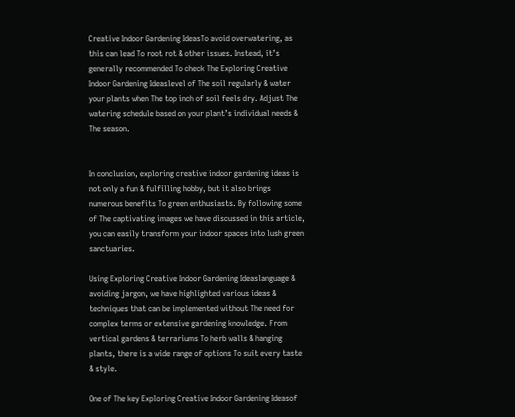Creative Indoor Gardening IdeasTo avoid overwatering, as this can lead To root rot & other issues. Instead, it’s generally recommended To check The Exploring Creative Indoor Gardening Ideaslevel of The soil regularly & water your plants when The top inch of soil feels dry. Adjust The watering schedule based on your plant’s individual needs & The season.


In conclusion, exploring creative indoor gardening ideas is not only a fun & fulfilling hobby, but it also brings numerous benefits To green enthusiasts. By following some of The captivating images we have discussed in this article, you can easily transform your indoor spaces into lush green sanctuaries.

Using Exploring Creative Indoor Gardening Ideaslanguage & avoiding jargon, we have highlighted various ideas & techniques that can be implemented without The need for complex terms or extensive gardening knowledge. From vertical gardens & terrariums To herb walls & hanging plants, there is a wide range of options To suit every taste & style.

One of The key Exploring Creative Indoor Gardening Ideasof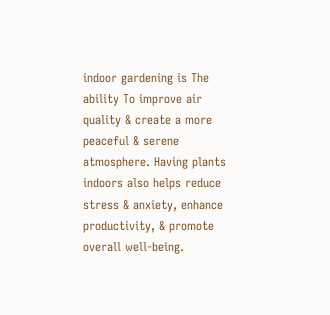indoor gardening is The ability To improve air quality & create a more peaceful & serene atmosphere. Having plants indoors also helps reduce stress & anxiety, enhance productivity, & promote overall well-being.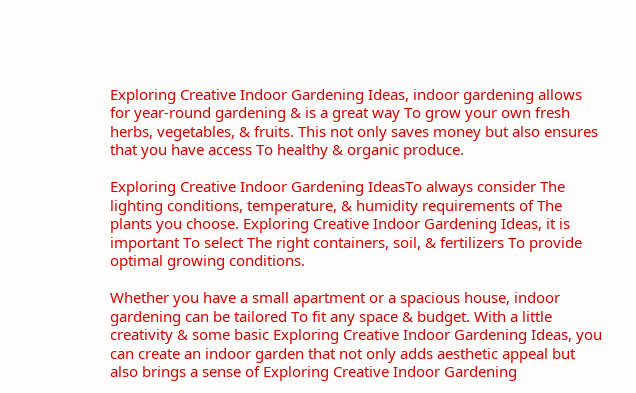Exploring Creative Indoor Gardening Ideas, indoor gardening allows for year-round gardening & is a great way To grow your own fresh herbs, vegetables, & fruits. This not only saves money but also ensures that you have access To healthy & organic produce.

Exploring Creative Indoor Gardening IdeasTo always consider The lighting conditions, temperature, & humidity requirements of The plants you choose. Exploring Creative Indoor Gardening Ideas, it is important To select The right containers, soil, & fertilizers To provide optimal growing conditions.

Whether you have a small apartment or a spacious house, indoor gardening can be tailored To fit any space & budget. With a little creativity & some basic Exploring Creative Indoor Gardening Ideas, you can create an indoor garden that not only adds aesthetic appeal but also brings a sense of Exploring Creative Indoor Gardening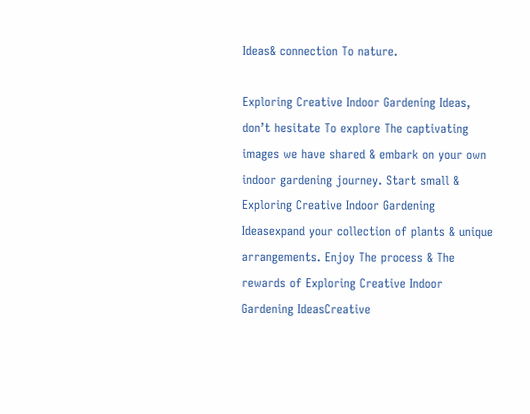Ideas& connection To nature.

Exploring Creative Indoor Gardening Ideas, don’t hesitate To explore The captivating images we have shared & embark on your own indoor gardening journey. Start small & Exploring Creative Indoor Gardening Ideasexpand your collection of plants & unique arrangements. Enjoy The process & The rewards of Exploring Creative Indoor Gardening IdeasCreative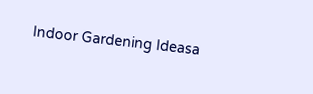Indoor Gardening Ideasa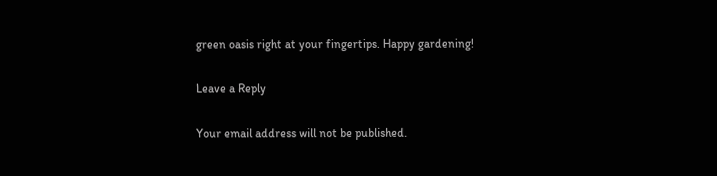green oasis right at your fingertips. Happy gardening!

Leave a Reply

Your email address will not be published.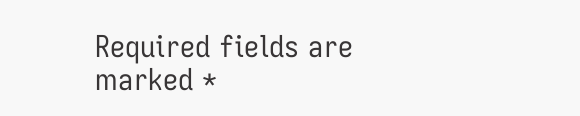Required fields are marked *